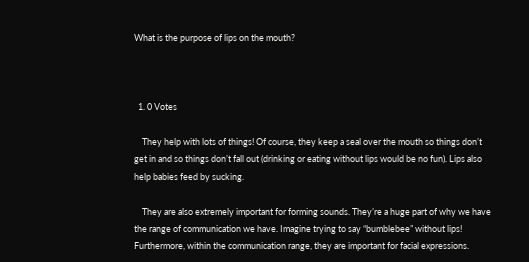What is the purpose of lips on the mouth?



  1. 0 Votes

    They help with lots of things! Of course, they keep a seal over the mouth so things don’t get in and so things don’t fall out (drinking or eating without lips would be no fun). Lips also help babies feed by sucking.

    They are also extremely important for forming sounds. They’re a huge part of why we have the range of communication we have. Imagine trying to say “bumblebee” without lips! Furthermore, within the communication range, they are important for facial expressions.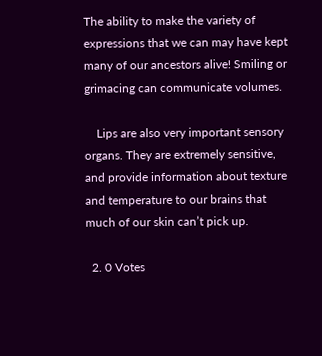The ability to make the variety of expressions that we can may have kept many of our ancestors alive! Smiling or grimacing can communicate volumes.

    Lips are also very important sensory organs. They are extremely sensitive, and provide information about texture and temperature to our brains that much of our skin can’t pick up.

  2. 0 Votes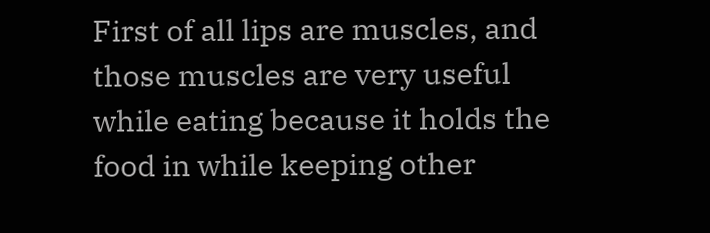First of all lips are muscles, and those muscles are very useful while eating because it holds the food in while keeping other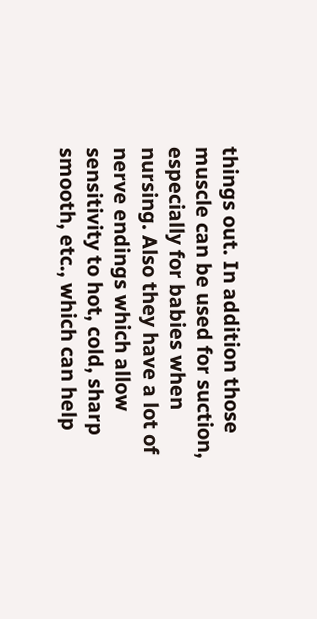things out. In addition those muscle can be used for suction, especially for babies when nursing. Also they have a lot of nerve endings which allow sensitivity to hot, cold, sharp smooth, etc., which can help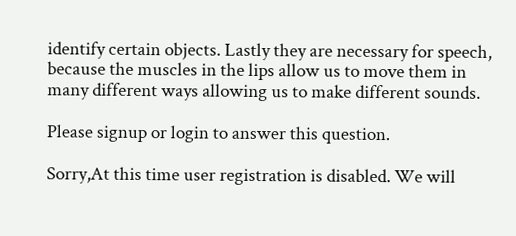identify certain objects. Lastly they are necessary for speech, because the muscles in the lips allow us to move them in many different ways allowing us to make different sounds.

Please signup or login to answer this question.

Sorry,At this time user registration is disabled. We will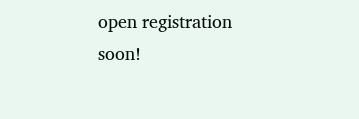open registration soon!